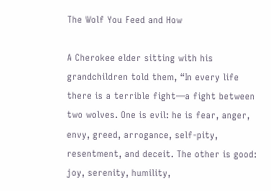The Wolf You Feed and How

A Cherokee elder sitting with his grandchildren told them, “In every life there is a terrible fight—a fight between two wolves. One is evil: he is fear, anger, envy, greed, arrogance, self-pity, resentment, and deceit. The other is good: joy, serenity, humility,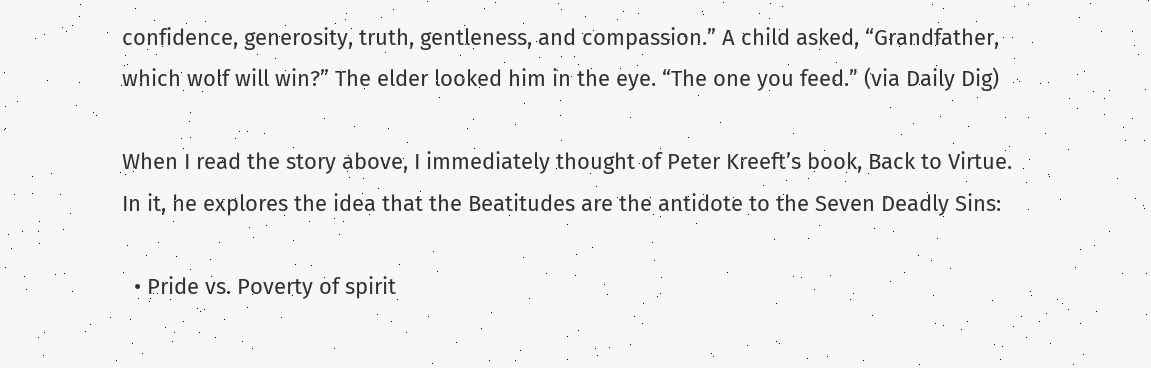confidence, generosity, truth, gentleness, and compassion.” A child asked, “Grandfather, which wolf will win?” The elder looked him in the eye. “The one you feed.” (via Daily Dig)

When I read the story above, I immediately thought of Peter Kreeft’s book, Back to Virtue. In it, he explores the idea that the Beatitudes are the antidote to the Seven Deadly Sins:

  • Pride vs. Poverty of spirit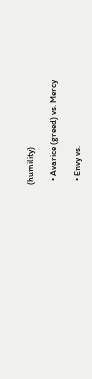(humility)

  • Avarice (greed) vs. Mercy

  • Envy vs.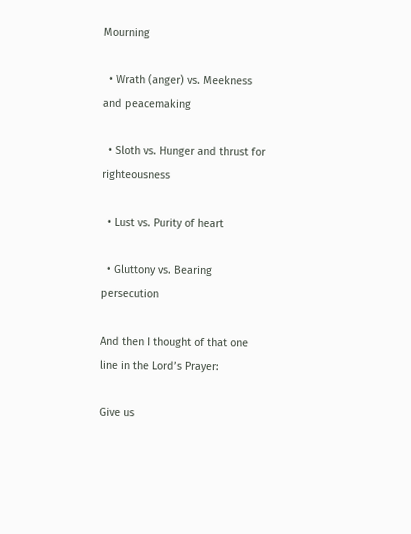Mourning

  • Wrath (anger) vs. Meekness and peacemaking

  • Sloth vs. Hunger and thrust for righteousness

  • Lust vs. Purity of heart

  • Gluttony vs. Bearing persecution

And then I thought of that one line in the Lord’s Prayer:

Give us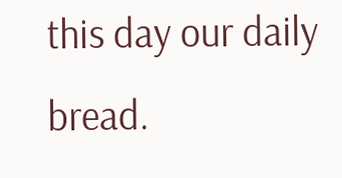this day our daily bread.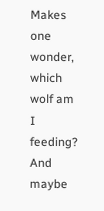Makes one wonder, which wolf am I feeding? And maybe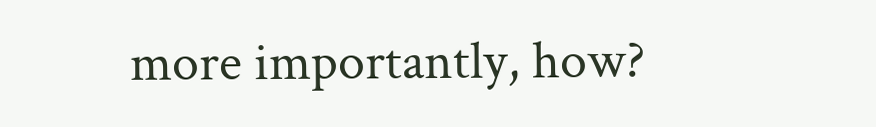more importantly, how?